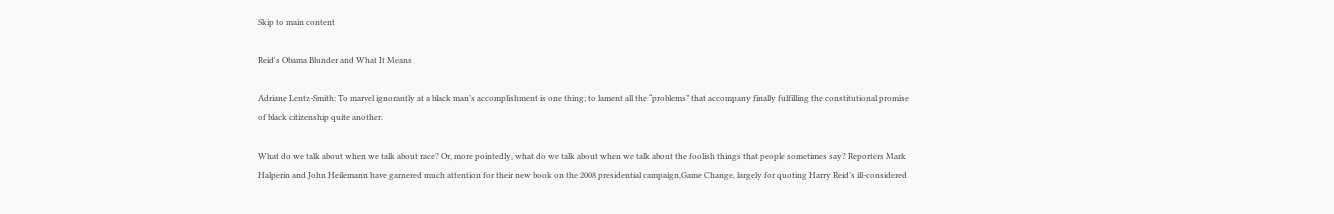Skip to main content

Reid's Obama Blunder and What It Means

Adriane Lentz-Smith: To marvel ignorantly at a black man’s accomplishment is one thing; to lament all the “problems” that accompany finally fulfilling the constitutional promise of black citizenship quite another.

What do we talk about when we talk about race? Or, more pointedly, what do we talk about when we talk about the foolish things that people sometimes say? Reporters Mark Halperin and John Heilemann have garnered much attention for their new book on the 2008 presidential campaign,Game Change, largely for quoting Harry Reid’s ill-considered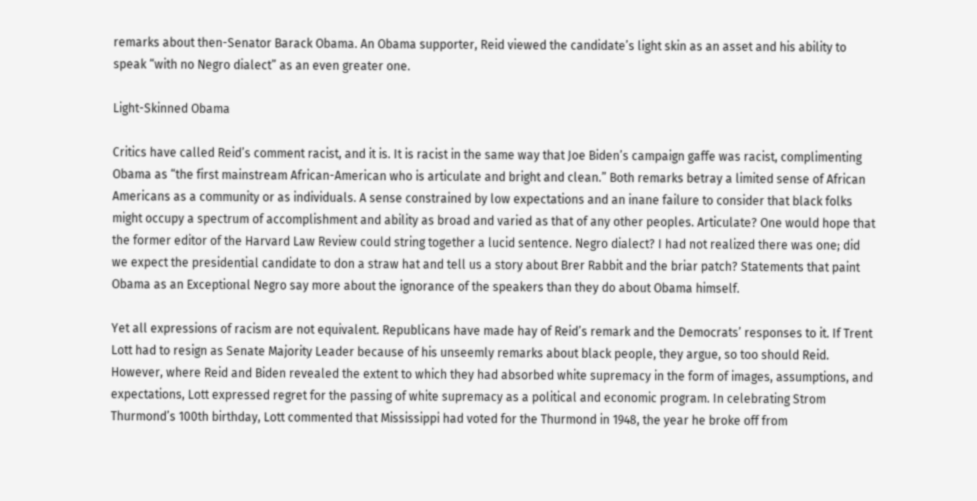remarks about then-Senator Barack Obama. An Obama supporter, Reid viewed the candidate’s light skin as an asset and his ability to speak “with no Negro dialect” as an even greater one.

Light-Skinned Obama

Critics have called Reid’s comment racist, and it is. It is racist in the same way that Joe Biden’s campaign gaffe was racist, complimenting Obama as “the first mainstream African-American who is articulate and bright and clean.” Both remarks betray a limited sense of African Americans as a community or as individuals. A sense constrained by low expectations and an inane failure to consider that black folks might occupy a spectrum of accomplishment and ability as broad and varied as that of any other peoples. Articulate? One would hope that the former editor of the Harvard Law Review could string together a lucid sentence. Negro dialect? I had not realized there was one; did we expect the presidential candidate to don a straw hat and tell us a story about Brer Rabbit and the briar patch? Statements that paint Obama as an Exceptional Negro say more about the ignorance of the speakers than they do about Obama himself.

Yet all expressions of racism are not equivalent. Republicans have made hay of Reid’s remark and the Democrats’ responses to it. If Trent Lott had to resign as Senate Majority Leader because of his unseemly remarks about black people, they argue, so too should Reid. However, where Reid and Biden revealed the extent to which they had absorbed white supremacy in the form of images, assumptions, and expectations, Lott expressed regret for the passing of white supremacy as a political and economic program. In celebrating Strom Thurmond’s 100th birthday, Lott commented that Mississippi had voted for the Thurmond in 1948, the year he broke off from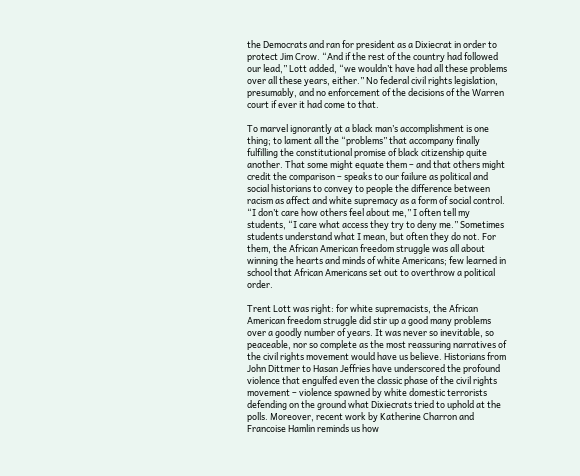the Democrats and ran for president as a Dixiecrat in order to protect Jim Crow. “And if the rest of the country had followed our lead,” Lott added, “we wouldn’t have had all these problems over all these years, either.” No federal civil rights legislation, presumably, and no enforcement of the decisions of the Warren court if ever it had come to that.

To marvel ignorantly at a black man’s accomplishment is one thing; to lament all the “problems” that accompany finally fulfilling the constitutional promise of black citizenship quite another. That some might equate them – and that others might credit the comparison – speaks to our failure as political and social historians to convey to people the difference between racism as affect and white supremacy as a form of social control. “I don’t care how others feel about me,” I often tell my students, “I care what access they try to deny me.” Sometimes students understand what I mean, but often they do not. For them, the African American freedom struggle was all about winning the hearts and minds of white Americans; few learned in school that African Americans set out to overthrow a political order.

Trent Lott was right: for white supremacists, the African American freedom struggle did stir up a good many problems over a goodly number of years. It was never so inevitable, so peaceable, nor so complete as the most reassuring narratives of the civil rights movement would have us believe. Historians from John Dittmer to Hasan Jeffries have underscored the profound violence that engulfed even the classic phase of the civil rights movement – violence spawned by white domestic terrorists defending on the ground what Dixiecrats tried to uphold at the polls. Moreover, recent work by Katherine Charron and Francoise Hamlin reminds us how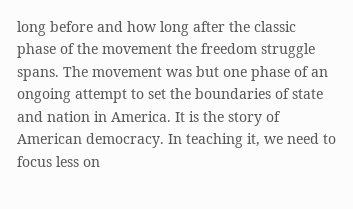long before and how long after the classic phase of the movement the freedom struggle spans. The movement was but one phase of an ongoing attempt to set the boundaries of state and nation in America. It is the story of American democracy. In teaching it, we need to focus less on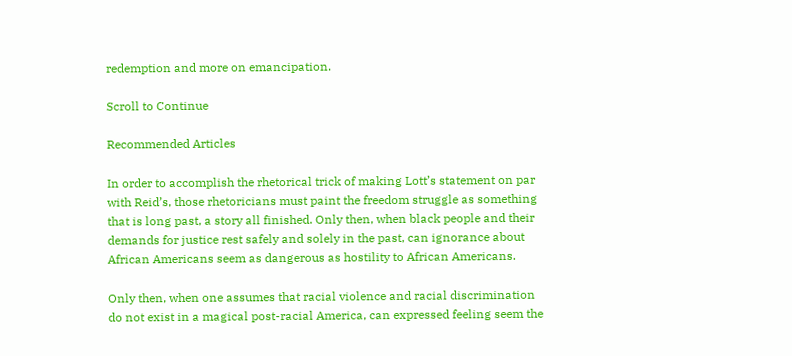redemption and more on emancipation.

Scroll to Continue

Recommended Articles

In order to accomplish the rhetorical trick of making Lott’s statement on par with Reid’s, those rhetoricians must paint the freedom struggle as something that is long past, a story all finished. Only then, when black people and their demands for justice rest safely and solely in the past, can ignorance about African Americans seem as dangerous as hostility to African Americans.

Only then, when one assumes that racial violence and racial discrimination do not exist in a magical post-racial America, can expressed feeling seem the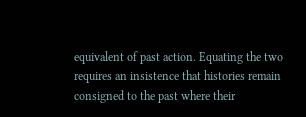equivalent of past action. Equating the two requires an insistence that histories remain consigned to the past where their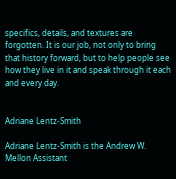specifics, details, and textures are forgotten. It is our job, not only to bring that history forward, but to help people see how they live in it and speak through it each and every day.


Adriane Lentz-Smith

Adriane Lentz-Smith is the Andrew W. Mellon Assistant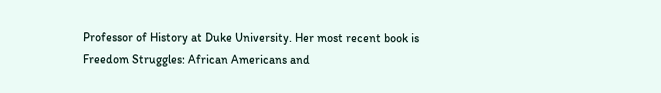Professor of History at Duke University. Her most recent book is Freedom Struggles: African Americans and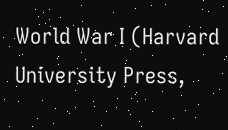World War I (Harvard University Press,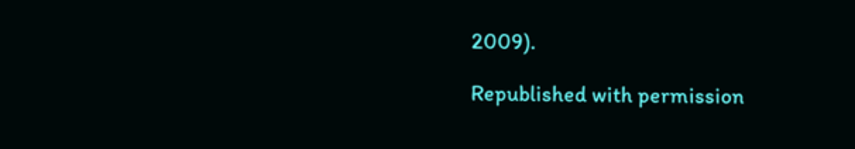2009).

Republished with permission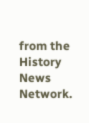from the History News Network.